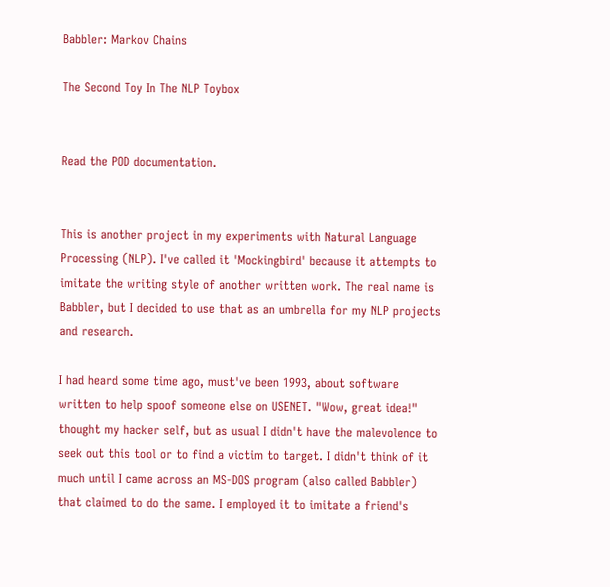Babbler: Markov Chains

The Second Toy In The NLP Toybox


Read the POD documentation.


This is another project in my experiments with Natural Language Processing (NLP). I've called it 'Mockingbird' because it attempts to imitate the writing style of another written work. The real name is Babbler, but I decided to use that as an umbrella for my NLP projects and research.

I had heard some time ago, must've been 1993, about software written to help spoof someone else on USENET. "Wow, great idea!" thought my hacker self, but as usual I didn't have the malevolence to seek out this tool or to find a victim to target. I didn't think of it much until I came across an MS-DOS program (also called Babbler) that claimed to do the same. I employed it to imitate a friend's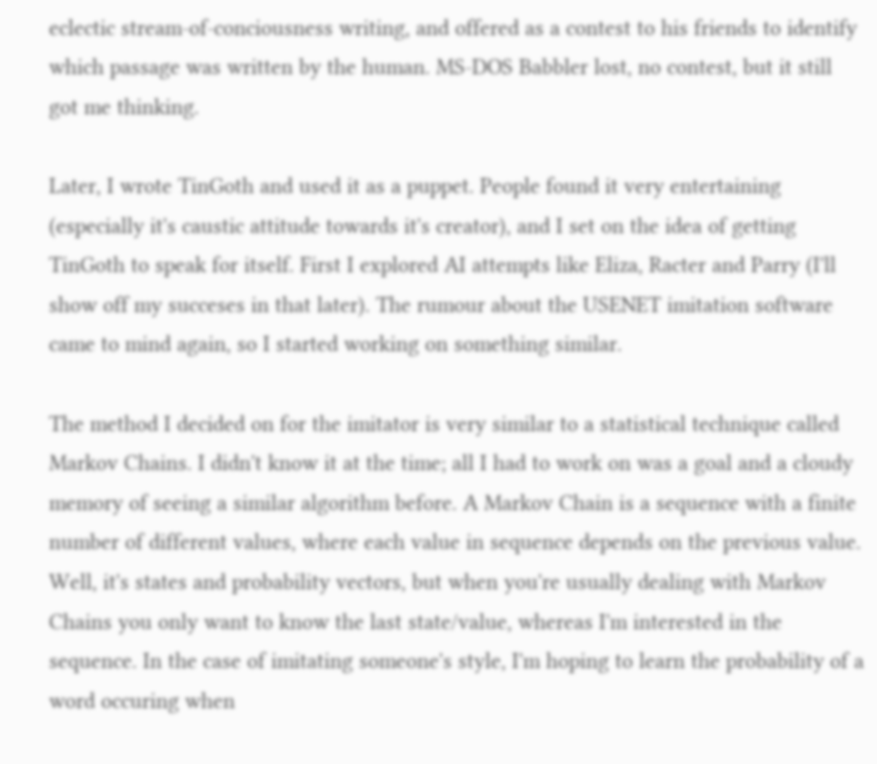eclectic stream-of-conciousness writing, and offered as a contest to his friends to identify which passage was written by the human. MS-DOS Babbler lost, no contest, but it still got me thinking.

Later, I wrote TinGoth and used it as a puppet. People found it very entertaining (especially it's caustic attitude towards it's creator), and I set on the idea of getting TinGoth to speak for itself. First I explored AI attempts like Eliza, Racter and Parry (I'll show off my succeses in that later). The rumour about the USENET imitation software came to mind again, so I started working on something similar.

The method I decided on for the imitator is very similar to a statistical technique called Markov Chains. I didn't know it at the time; all I had to work on was a goal and a cloudy memory of seeing a similar algorithm before. A Markov Chain is a sequence with a finite number of different values, where each value in sequence depends on the previous value. Well, it's states and probability vectors, but when you're usually dealing with Markov Chains you only want to know the last state/value, whereas I'm interested in the sequence. In the case of imitating someone's style, I'm hoping to learn the probability of a word occuring when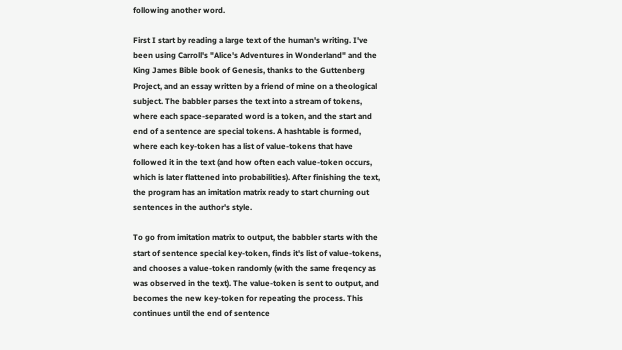following another word.

First I start by reading a large text of the human's writing. I've been using Carroll's "Alice's Adventures in Wonderland" and the King James Bible book of Genesis, thanks to the Guttenberg Project, and an essay written by a friend of mine on a theological subject. The babbler parses the text into a stream of tokens, where each space-separated word is a token, and the start and end of a sentence are special tokens. A hashtable is formed, where each key-token has a list of value-tokens that have followed it in the text (and how often each value-token occurs, which is later flattened into probabilities). After finishing the text, the program has an imitation matrix ready to start churning out sentences in the author's style.

To go from imitation matrix to output, the babbler starts with the start of sentence special key-token, finds it's list of value-tokens, and chooses a value-token randomly (with the same freqency as was observed in the text). The value-token is sent to output, and becomes the new key-token for repeating the process. This continues until the end of sentence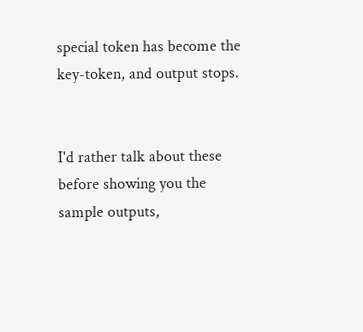special token has become the key-token, and output stops.


I'd rather talk about these before showing you the sample outputs,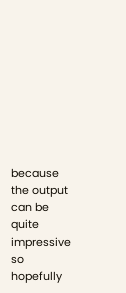because the output can be quite impressive so hopefully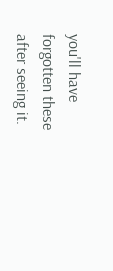you'll have forgotten these after seeing it.